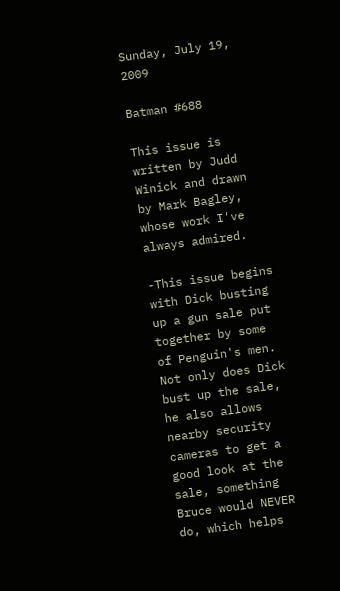Sunday, July 19, 2009

Batman #688

This issue is written by Judd Winick and drawn by Mark Bagley, whose work I've always admired.

-This issue begins with Dick busting up a gun sale put together by some of Penguin's men. Not only does Dick bust up the sale, he also allows nearby security cameras to get a good look at the sale, something Bruce would NEVER do, which helps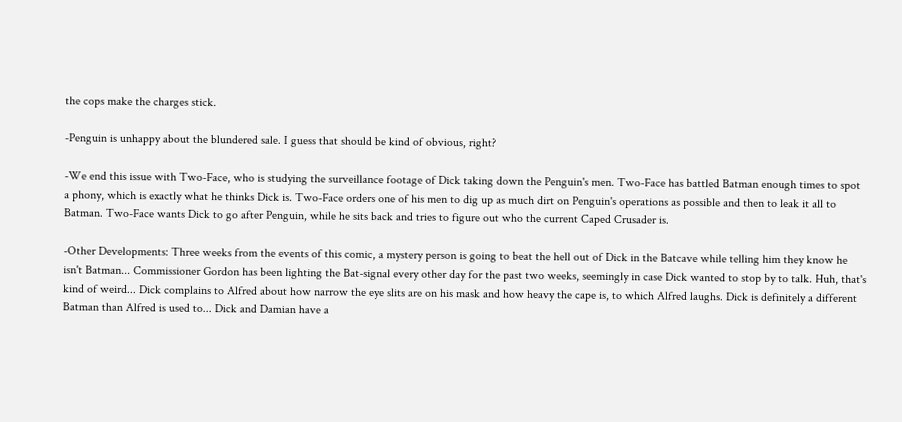the cops make the charges stick.

-Penguin is unhappy about the blundered sale. I guess that should be kind of obvious, right?

-We end this issue with Two-Face, who is studying the surveillance footage of Dick taking down the Penguin's men. Two-Face has battled Batman enough times to spot a phony, which is exactly what he thinks Dick is. Two-Face orders one of his men to dig up as much dirt on Penguin's operations as possible and then to leak it all to Batman. Two-Face wants Dick to go after Penguin, while he sits back and tries to figure out who the current Caped Crusader is.

-Other Developments: Three weeks from the events of this comic, a mystery person is going to beat the hell out of Dick in the Batcave while telling him they know he isn't Batman... Commissioner Gordon has been lighting the Bat-signal every other day for the past two weeks, seemingly in case Dick wanted to stop by to talk. Huh, that's kind of weird... Dick complains to Alfred about how narrow the eye slits are on his mask and how heavy the cape is, to which Alfred laughs. Dick is definitely a different Batman than Alfred is used to... Dick and Damian have a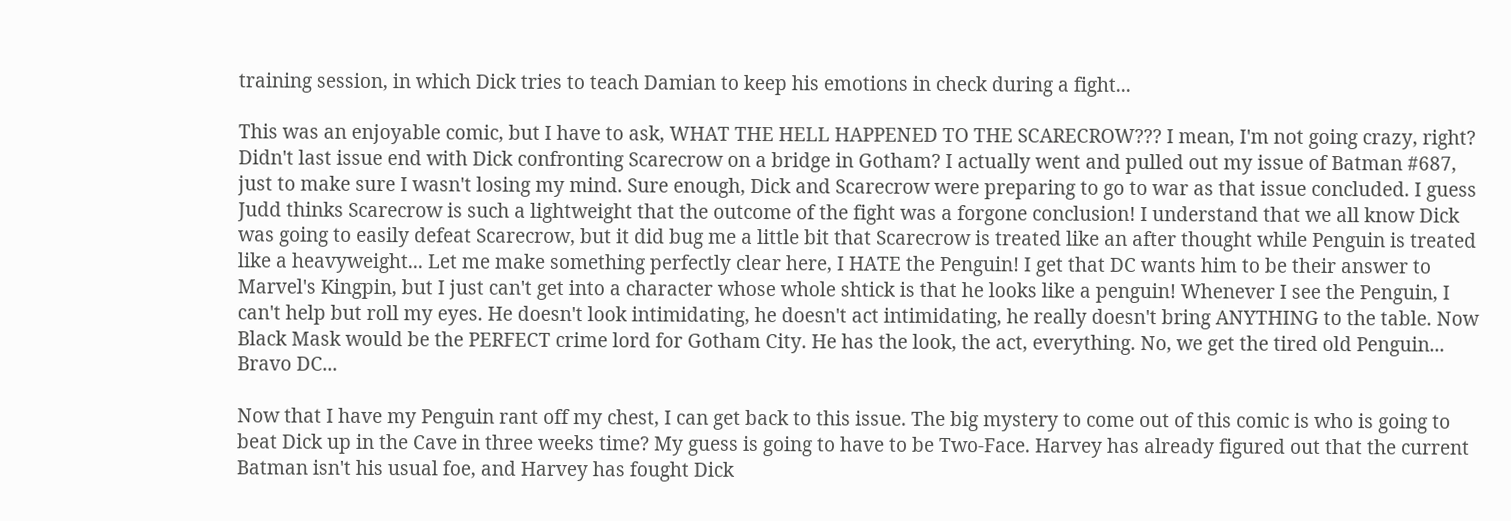training session, in which Dick tries to teach Damian to keep his emotions in check during a fight...

This was an enjoyable comic, but I have to ask, WHAT THE HELL HAPPENED TO THE SCARECROW??? I mean, I'm not going crazy, right? Didn't last issue end with Dick confronting Scarecrow on a bridge in Gotham? I actually went and pulled out my issue of Batman #687, just to make sure I wasn't losing my mind. Sure enough, Dick and Scarecrow were preparing to go to war as that issue concluded. I guess Judd thinks Scarecrow is such a lightweight that the outcome of the fight was a forgone conclusion! I understand that we all know Dick was going to easily defeat Scarecrow, but it did bug me a little bit that Scarecrow is treated like an after thought while Penguin is treated like a heavyweight... Let me make something perfectly clear here, I HATE the Penguin! I get that DC wants him to be their answer to Marvel's Kingpin, but I just can't get into a character whose whole shtick is that he looks like a penguin! Whenever I see the Penguin, I can't help but roll my eyes. He doesn't look intimidating, he doesn't act intimidating, he really doesn't bring ANYTHING to the table. Now Black Mask would be the PERFECT crime lord for Gotham City. He has the look, the act, everything. No, we get the tired old Penguin... Bravo DC...

Now that I have my Penguin rant off my chest, I can get back to this issue. The big mystery to come out of this comic is who is going to beat Dick up in the Cave in three weeks time? My guess is going to have to be Two-Face. Harvey has already figured out that the current Batman isn't his usual foe, and Harvey has fought Dick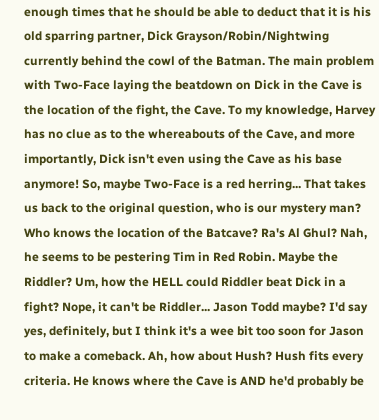enough times that he should be able to deduct that it is his old sparring partner, Dick Grayson/Robin/Nightwing currently behind the cowl of the Batman. The main problem with Two-Face laying the beatdown on Dick in the Cave is the location of the fight, the Cave. To my knowledge, Harvey has no clue as to the whereabouts of the Cave, and more importantly, Dick isn't even using the Cave as his base anymore! So, maybe Two-Face is a red herring... That takes us back to the original question, who is our mystery man? Who knows the location of the Batcave? Ra's Al Ghul? Nah, he seems to be pestering Tim in Red Robin. Maybe the Riddler? Um, how the HELL could Riddler beat Dick in a fight? Nope, it can't be Riddler... Jason Todd maybe? I'd say yes, definitely, but I think it's a wee bit too soon for Jason to make a comeback. Ah, how about Hush? Hush fits every criteria. He knows where the Cave is AND he'd probably be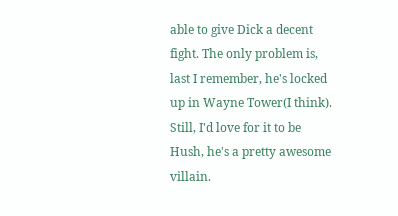able to give Dick a decent fight. The only problem is, last I remember, he's locked up in Wayne Tower(I think). Still, I'd love for it to be Hush, he's a pretty awesome villain.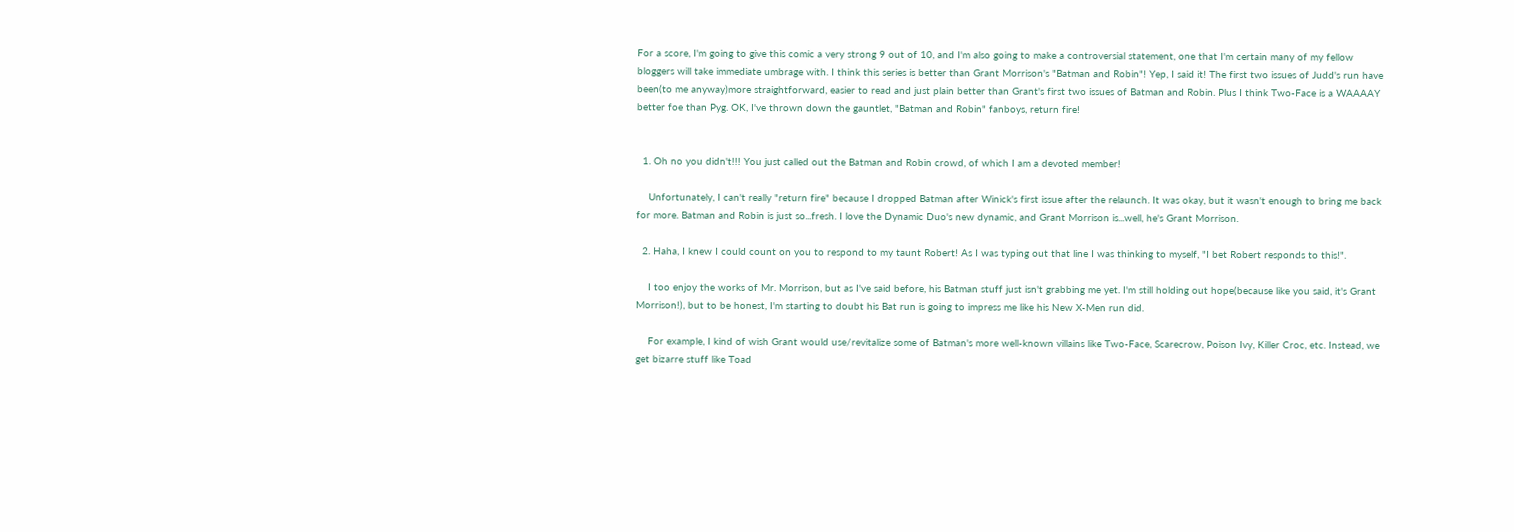For a score, I'm going to give this comic a very strong 9 out of 10, and I'm also going to make a controversial statement, one that I'm certain many of my fellow bloggers will take immediate umbrage with. I think this series is better than Grant Morrison's "Batman and Robin"! Yep, I said it! The first two issues of Judd's run have been(to me anyway)more straightforward, easier to read and just plain better than Grant's first two issues of Batman and Robin. Plus I think Two-Face is a WAAAAY better foe than Pyg. OK, I've thrown down the gauntlet, "Batman and Robin" fanboys, return fire!


  1. Oh no you didn't!!! You just called out the Batman and Robin crowd, of which I am a devoted member!

    Unfortunately, I can't really "return fire" because I dropped Batman after Winick's first issue after the relaunch. It was okay, but it wasn't enough to bring me back for more. Batman and Robin is just so...fresh. I love the Dynamic Duo's new dynamic, and Grant Morrison is...well, he's Grant Morrison.

  2. Haha, I knew I could count on you to respond to my taunt Robert! As I was typing out that line I was thinking to myself, "I bet Robert responds to this!".

    I too enjoy the works of Mr. Morrison, but as I've said before, his Batman stuff just isn't grabbing me yet. I'm still holding out hope(because like you said, it's Grant Morrison!), but to be honest, I'm starting to doubt his Bat run is going to impress me like his New X-Men run did.

    For example, I kind of wish Grant would use/revitalize some of Batman's more well-known villains like Two-Face, Scarecrow, Poison Ivy, Killer Croc, etc. Instead, we get bizarre stuff like Toad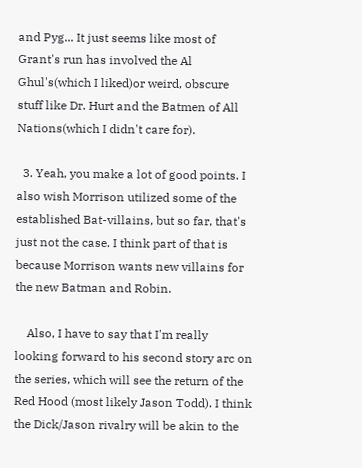and Pyg... It just seems like most of Grant's run has involved the Al Ghul's(which I liked)or weird, obscure stuff like Dr. Hurt and the Batmen of All Nations(which I didn't care for).

  3. Yeah, you make a lot of good points. I also wish Morrison utilized some of the established Bat-villains, but so far, that's just not the case. I think part of that is because Morrison wants new villains for the new Batman and Robin.

    Also, I have to say that I'm really looking forward to his second story arc on the series, which will see the return of the Red Hood (most likely Jason Todd). I think the Dick/Jason rivalry will be akin to the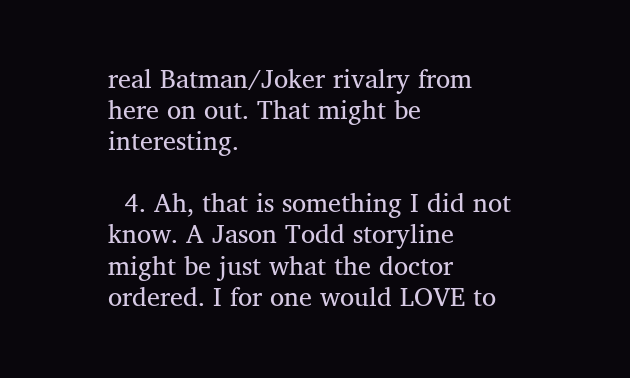real Batman/Joker rivalry from here on out. That might be interesting.

  4. Ah, that is something I did not know. A Jason Todd storyline might be just what the doctor ordered. I for one would LOVE to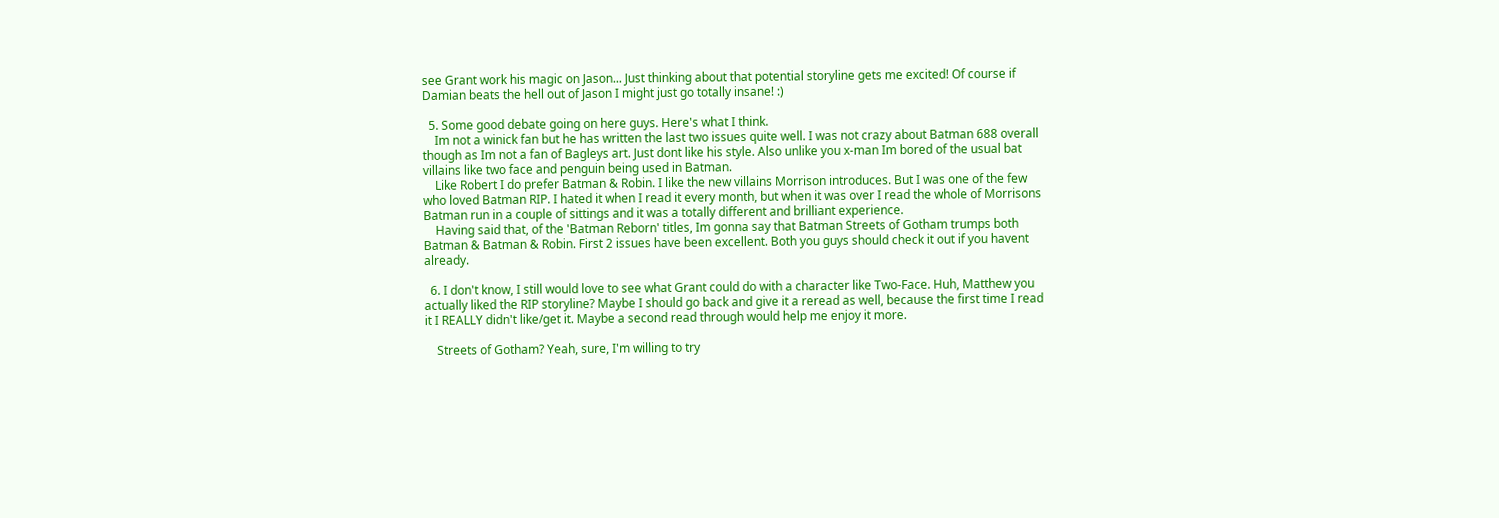see Grant work his magic on Jason... Just thinking about that potential storyline gets me excited! Of course if Damian beats the hell out of Jason I might just go totally insane! :)

  5. Some good debate going on here guys. Here's what I think.
    Im not a winick fan but he has written the last two issues quite well. I was not crazy about Batman 688 overall though as Im not a fan of Bagleys art. Just dont like his style. Also unlike you x-man Im bored of the usual bat villains like two face and penguin being used in Batman.
    Like Robert I do prefer Batman & Robin. I like the new villains Morrison introduces. But I was one of the few who loved Batman RIP. I hated it when I read it every month, but when it was over I read the whole of Morrisons Batman run in a couple of sittings and it was a totally different and brilliant experience.
    Having said that, of the 'Batman Reborn' titles, Im gonna say that Batman Streets of Gotham trumps both Batman & Batman & Robin. First 2 issues have been excellent. Both you guys should check it out if you havent already.

  6. I don't know, I still would love to see what Grant could do with a character like Two-Face. Huh, Matthew you actually liked the RIP storyline? Maybe I should go back and give it a reread as well, because the first time I read it I REALLY didn't like/get it. Maybe a second read through would help me enjoy it more.

    Streets of Gotham? Yeah, sure, I'm willing to try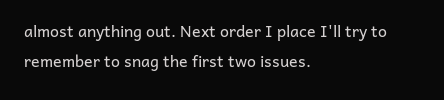almost anything out. Next order I place I'll try to remember to snag the first two issues.